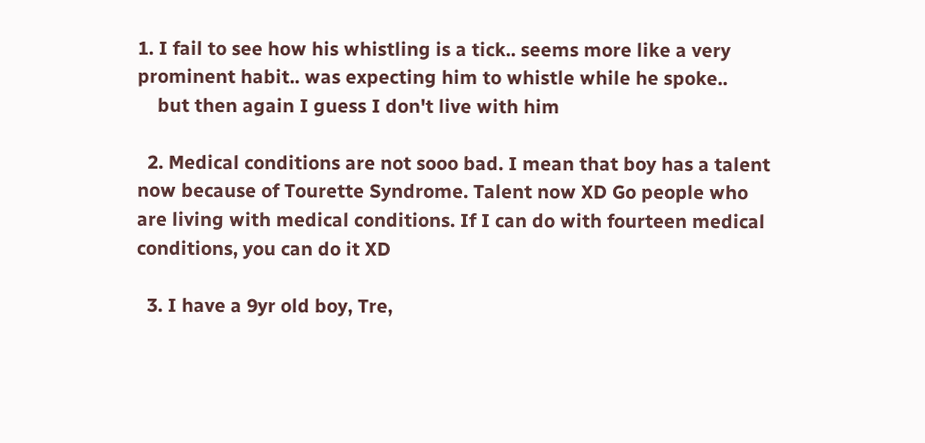1. I fail to see how his whistling is a tick.. seems more like a very prominent habit.. was expecting him to whistle while he spoke..
    but then again I guess I don't live with him

  2. Medical conditions are not sooo bad. I mean that boy has a talent now because of Tourette Syndrome. Talent now XD Go people who are living with medical conditions. If I can do with fourteen medical conditions, you can do it XD

  3. I have a 9yr old boy, Tre,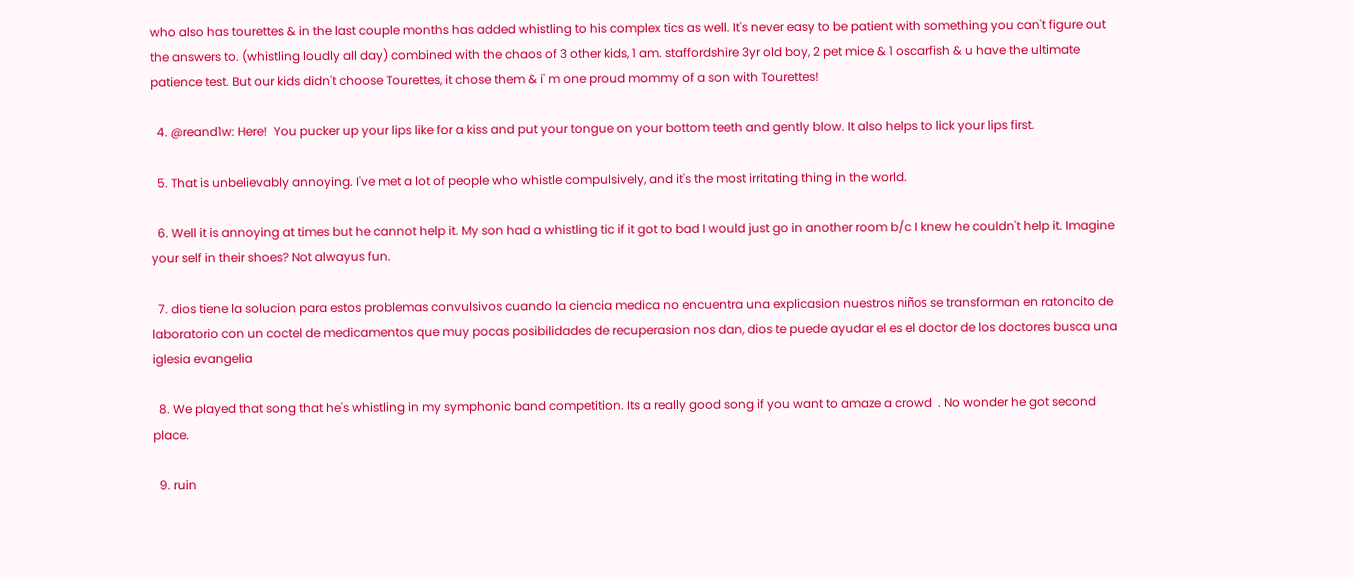who also has tourettes & in the last couple months has added whistling to his complex tics as well. It's never easy to be patient with something you can't figure out the answers to. (whistling loudly all day) combined with the chaos of 3 other kids, 1 am. staffordshire 3yr old boy, 2 pet mice & 1 oscarfish & u have the ultimate patience test. But our kids didn't choose Tourettes, it chose them & i' m one proud mommy of a son with Tourettes!

  4. @reand1w: Here!  You pucker up your lips like for a kiss and put your tongue on your bottom teeth and gently blow. It also helps to lick your lips first.

  5. That is unbelievably annoying. I've met a lot of people who whistle compulsively, and it's the most irritating thing in the world.

  6. Well it is annoying at times but he cannot help it. My son had a whistling tic if it got to bad I would just go in another room b/c I knew he couldn't help it. Imagine your self in their shoes? Not alwayus fun.

  7. dios tiene la solucion para estos problemas convulsivos cuando la ciencia medica no encuentra una explicasion nuestros niños se transforman en ratoncito de laboratorio con un coctel de medicamentos que muy pocas posibilidades de recuperasion nos dan, dios te puede ayudar el es el doctor de los doctores busca una iglesia evangelia

  8. We played that song that he's whistling in my symphonic band competition. Its a really good song if you want to amaze a crowd  . No wonder he got second place.

  9. ruin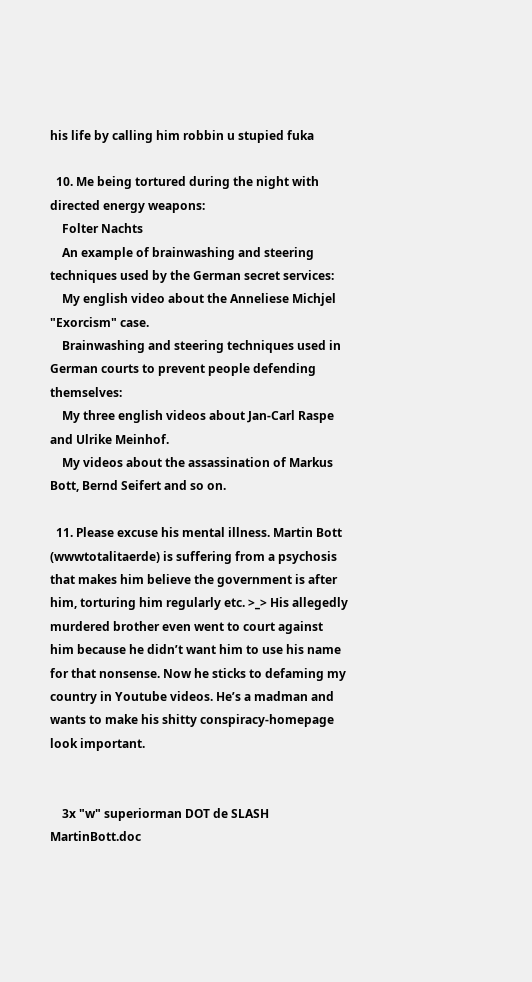his life by calling him robbin u stupied fuka

  10. Me being tortured during the night with directed energy weapons:
    Folter Nachts
    An example of brainwashing and steering techniques used by the German secret services:
    My english video about the Anneliese Michjel "Exorcism" case.
    Brainwashing and steering techniques used in German courts to prevent people defending themselves:
    My three english videos about Jan-Carl Raspe and Ulrike Meinhof.
    My videos about the assassination of Markus Bott, Bernd Seifert and so on.

  11. Please excuse his mental illness. Martin Bott (wwwtotalitaerde) is suffering from a psychosis that makes him believe the government is after him, torturing him regularly etc. >_> His allegedly murdered brother even went to court against him because he didn’t want him to use his name for that nonsense. Now he sticks to defaming my country in Youtube videos. He’s a madman and wants to make his shitty conspiracy-homepage look important.


    3x "w" superiorman DOT de SLASH MartinBott.doc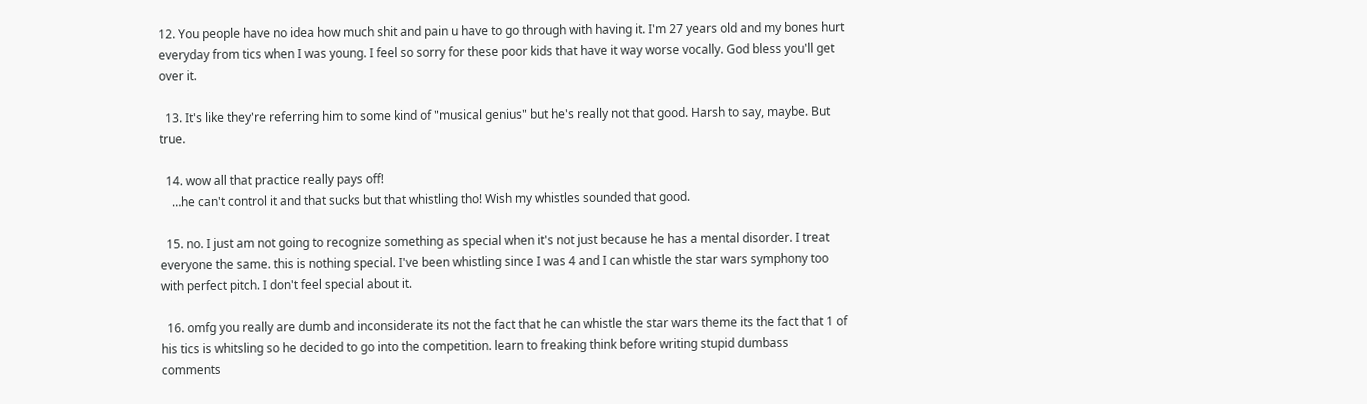12. You people have no idea how much shit and pain u have to go through with having it. I'm 27 years old and my bones hurt everyday from tics when I was young. I feel so sorry for these poor kids that have it way worse vocally. God bless you'll get over it.

  13. It's like they're referring him to some kind of "musical genius" but he's really not that good. Harsh to say, maybe. But true.

  14. wow all that practice really pays off!
    …he can't control it and that sucks but that whistling tho! Wish my whistles sounded that good.

  15. no. I just am not going to recognize something as special when it's not just because he has a mental disorder. I treat everyone the same. this is nothing special. I've been whistling since I was 4 and I can whistle the star wars symphony too with perfect pitch. I don't feel special about it.

  16. omfg you really are dumb and inconsiderate its not the fact that he can whistle the star wars theme its the fact that 1 of his tics is whitsling so he decided to go into the competition. learn to freaking think before writing stupid dumbass comments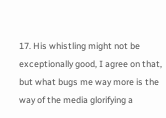17. His whistling might not be exceptionally good, I agree on that, but what bugs me way more is the way of the media glorifying a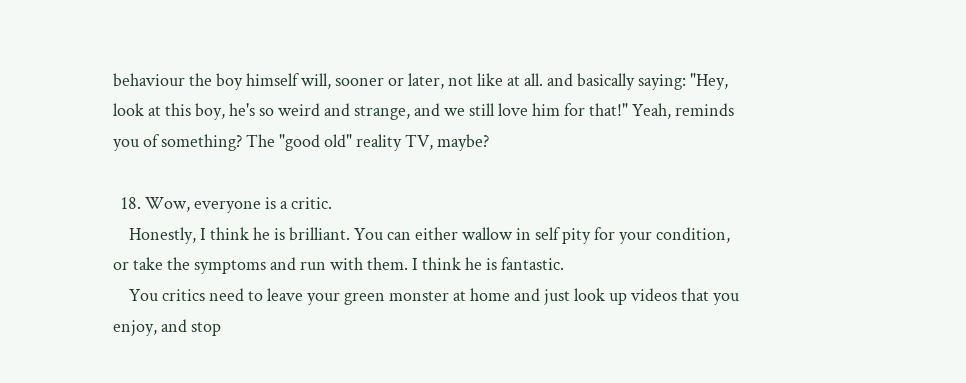behaviour the boy himself will, sooner or later, not like at all. and basically saying: "Hey, look at this boy, he's so weird and strange, and we still love him for that!" Yeah, reminds you of something? The "good old" reality TV, maybe?

  18. Wow, everyone is a critic.
    Honestly, I think he is brilliant. You can either wallow in self pity for your condition, or take the symptoms and run with them. I think he is fantastic.
    You critics need to leave your green monster at home and just look up videos that you enjoy, and stop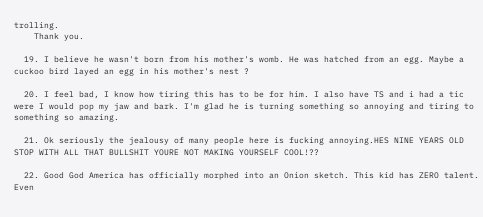trolling.
    Thank you.

  19. I believe he wasn't born from his mother's womb. He was hatched from an egg. Maybe a cuckoo bird layed an egg in his mother's nest ?

  20. I feel bad, I know how tiring this has to be for him. I also have TS and i had a tic were I would pop my jaw and bark. I'm glad he is turning something so annoying and tiring to something so amazing.

  21. Ok seriously the jealousy of many people here is fucking annoying.HES NINE YEARS OLD STOP WITH ALL THAT BULLSHIT YOURE NOT MAKING YOURSELF COOL!??

  22. Good God America has officially morphed into an Onion sketch. This kid has ZERO talent. Even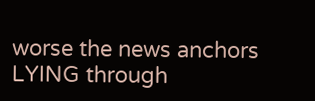worse the news anchors LYING through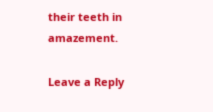their teeth in amazement.

Leave a Reply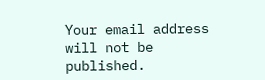Your email address will not be published.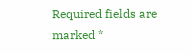Required fields are marked *